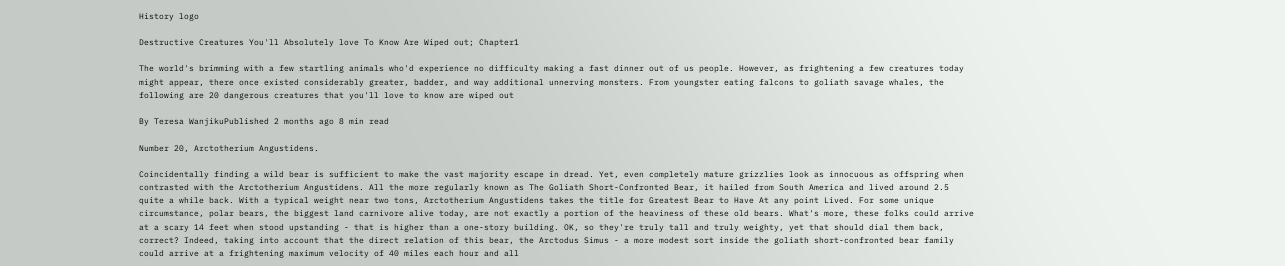History logo

Destructive Creatures You'll Absolutely love To Know Are Wiped out; Chapter1

The world's brimming with a few startling animals who'd experience no difficulty making a fast dinner out of us people. However, as frightening a few creatures today might appear, there once existed considerably greater, badder, and way additional unnerving monsters. From youngster eating falcons to goliath savage whales, the following are 20 dangerous creatures that you'll love to know are wiped out

By Teresa WanjikuPublished 2 months ago 8 min read

Number 20, Arctotherium Angustidens.

Coincidentally finding a wild bear is sufficient to make the vast majority escape in dread. Yet, even completely mature grizzlies look as innocuous as offspring when contrasted with the Arctotherium Angustidens. All the more regularly known as The Goliath Short-Confronted Bear, it hailed from South America and lived around 2.5 quite a while back. With a typical weight near two tons, Arctotherium Angustidens takes the title for Greatest Bear to Have At any point Lived. For some unique circumstance, polar bears, the biggest land carnivore alive today, are not exactly a portion of the heaviness of these old bears. What's more, these folks could arrive at a scary 14 feet when stood upstanding - that is higher than a one-story building. OK, so they're truly tall and truly weighty, yet that should dial them back, correct? Indeed, taking into account that the direct relation of this bear, the Arctodus Simus - a more modest sort inside the goliath short-confronted bear family could arrive at a frightening maximum velocity of 40 miles each hour and all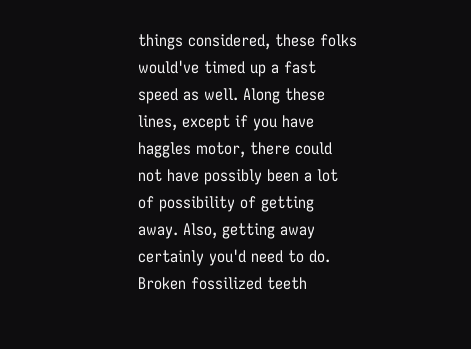things considered, these folks would've timed up a fast speed as well. Along these lines, except if you have haggles motor, there could not have possibly been a lot of possibility of getting away. Also, getting away certainly you'd need to do. Broken fossilized teeth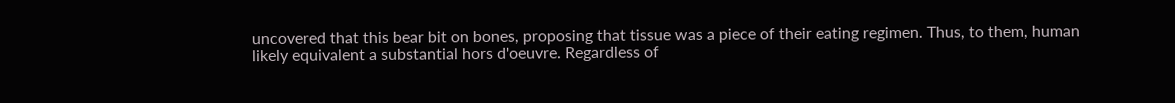uncovered that this bear bit on bones, proposing that tissue was a piece of their eating regimen. Thus, to them, human likely equivalent a substantial hors d'oeuvre. Regardless of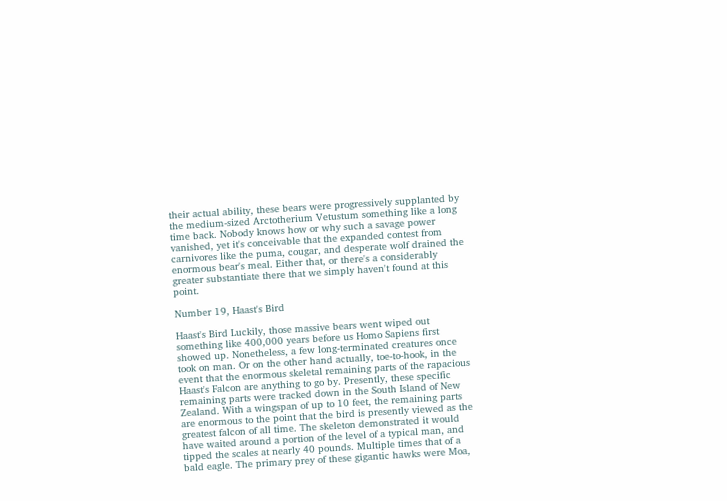their actual ability, these bears were progressively supplanted by the medium-sized Arctotherium Vetustum something like a long time back. Nobody knows how or why such a savage power vanished, yet it's conceivable that the expanded contest from carnivores like the puma, cougar, and desperate wolf drained the enormous bear's meal. Either that, or there's a considerably greater substantiate there that we simply haven't found at this point.

Number 19, Haast's Bird

Haast's Bird Luckily, those massive bears went wiped out something like 400,000 years before us Homo Sapiens first showed up. Nonetheless, a few long-terminated creatures once took on man. Or on the other hand actually, toe-to-hook, in the event that the enormous skeletal remaining parts of the rapacious Haast's Falcon are anything to go by. Presently, these specific remaining parts were tracked down in the South Island of New Zealand. With a wingspan of up to 10 feet, the remaining parts are enormous to the point that the bird is presently viewed as the greatest falcon of all time. The skeleton demonstrated it would have waited around a portion of the level of a typical man, and tipped the scales at nearly 40 pounds. Multiple times that of a bald eagle. The primary prey of these gigantic hawks were Moa,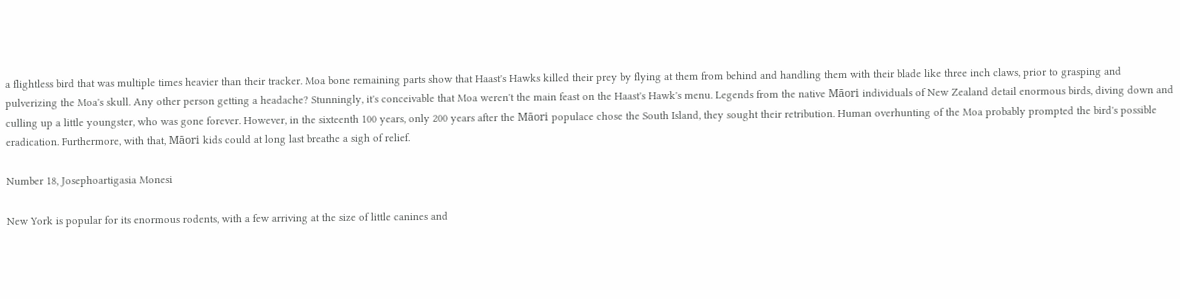a flightless bird that was multiple times heavier than their tracker. Moa bone remaining parts show that Haast's Hawks killed their prey by flying at them from behind and handling them with their blade like three inch claws, prior to grasping and pulverizing the Moa's skull. Any other person getting a headache? Stunningly, it's conceivable that Moa weren't the main feast on the Haast's Hawk's menu. Legends from the native Māori individuals of New Zealand detail enormous birds, diving down and culling up a little youngster, who was gone forever. However, in the sixteenth 100 years, only 200 years after the Māori populace chose the South Island, they sought their retribution. Human overhunting of the Moa probably prompted the bird's possible eradication. Furthermore, with that, Māori kids could at long last breathe a sigh of relief.

Number 18, Josephoartigasia Monesi

New York is popular for its enormous rodents, with a few arriving at the size of little canines and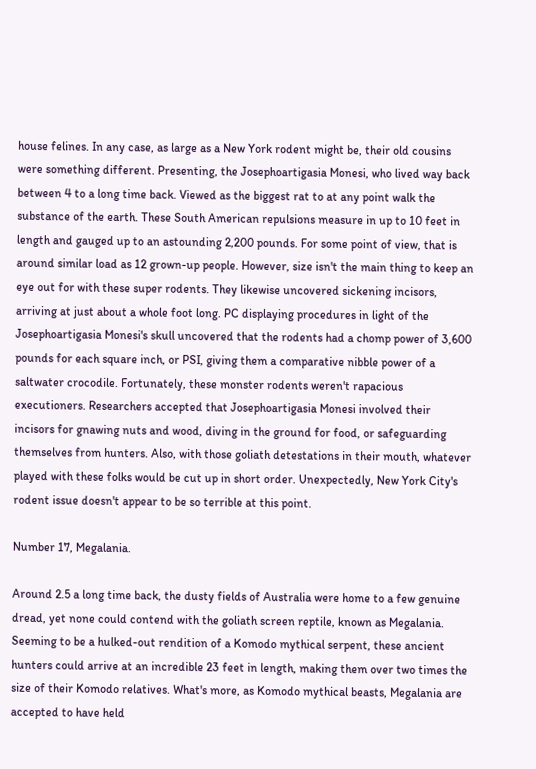house felines. In any case, as large as a New York rodent might be, their old cousins were something different. Presenting, the Josephoartigasia Monesi, who lived way back between 4 to a long time back. Viewed as the biggest rat to at any point walk the substance of the earth. These South American repulsions measure in up to 10 feet in length and gauged up to an astounding 2,200 pounds. For some point of view, that is around similar load as 12 grown-up people. However, size isn't the main thing to keep an eye out for with these super rodents. They likewise uncovered sickening incisors, arriving at just about a whole foot long. PC displaying procedures in light of the Josephoartigasia Monesi's skull uncovered that the rodents had a chomp power of 3,600 pounds for each square inch, or PSI, giving them a comparative nibble power of a saltwater crocodile. Fortunately, these monster rodents weren't rapacious executioners. Researchers accepted that Josephoartigasia Monesi involved their incisors for gnawing nuts and wood, diving in the ground for food, or safeguarding themselves from hunters. Also, with those goliath detestations in their mouth, whatever played with these folks would be cut up in short order. Unexpectedly, New York City's rodent issue doesn't appear to be so terrible at this point.

Number 17, Megalania.

Around 2.5 a long time back, the dusty fields of Australia were home to a few genuine dread, yet none could contend with the goliath screen reptile, known as Megalania. Seeming to be a hulked-out rendition of a Komodo mythical serpent, these ancient hunters could arrive at an incredible 23 feet in length, making them over two times the size of their Komodo relatives. What's more, as Komodo mythical beasts, Megalania are accepted to have held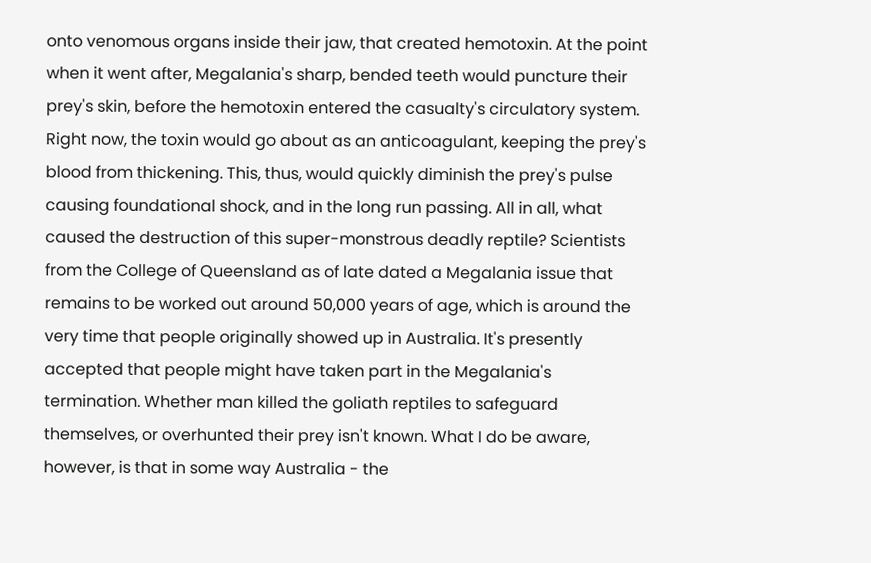onto venomous organs inside their jaw, that created hemotoxin. At the point when it went after, Megalania's sharp, bended teeth would puncture their prey's skin, before the hemotoxin entered the casualty's circulatory system. Right now, the toxin would go about as an anticoagulant, keeping the prey's blood from thickening. This, thus, would quickly diminish the prey's pulse causing foundational shock, and in the long run passing. All in all, what caused the destruction of this super-monstrous deadly reptile? Scientists from the College of Queensland as of late dated a Megalania issue that remains to be worked out around 50,000 years of age, which is around the very time that people originally showed up in Australia. It's presently accepted that people might have taken part in the Megalania's termination. Whether man killed the goliath reptiles to safeguard themselves, or overhunted their prey isn't known. What I do be aware, however, is that in some way Australia - the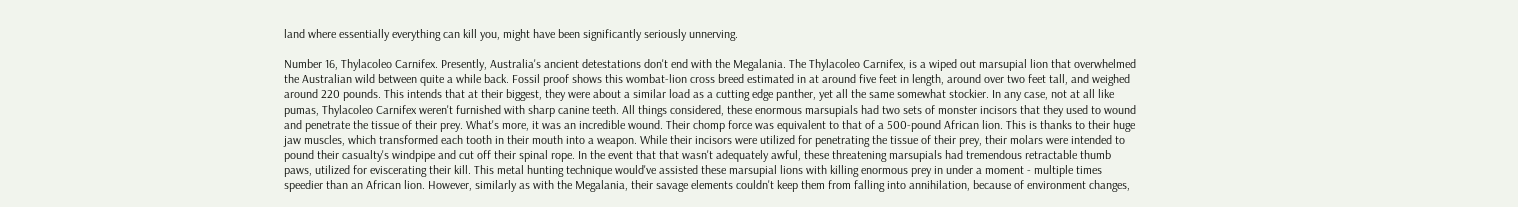land where essentially everything can kill you, might have been significantly seriously unnerving.

Number 16, Thylacoleo Carnifex. Presently, Australia's ancient detestations don't end with the Megalania. The Thylacoleo Carnifex, is a wiped out marsupial lion that overwhelmed the Australian wild between quite a while back. Fossil proof shows this wombat-lion cross breed estimated in at around five feet in length, around over two feet tall, and weighed around 220 pounds. This intends that at their biggest, they were about a similar load as a cutting edge panther, yet all the same somewhat stockier. In any case, not at all like pumas, Thylacoleo Carnifex weren't furnished with sharp canine teeth. All things considered, these enormous marsupials had two sets of monster incisors that they used to wound and penetrate the tissue of their prey. What's more, it was an incredible wound. Their chomp force was equivalent to that of a 500-pound African lion. This is thanks to their huge jaw muscles, which transformed each tooth in their mouth into a weapon. While their incisors were utilized for penetrating the tissue of their prey, their molars were intended to pound their casualty's windpipe and cut off their spinal rope. In the event that that wasn't adequately awful, these threatening marsupials had tremendous retractable thumb paws, utilized for eviscerating their kill. This metal hunting technique would've assisted these marsupial lions with killing enormous prey in under a moment - multiple times speedier than an African lion. However, similarly as with the Megalania, their savage elements couldn't keep them from falling into annihilation, because of environment changes,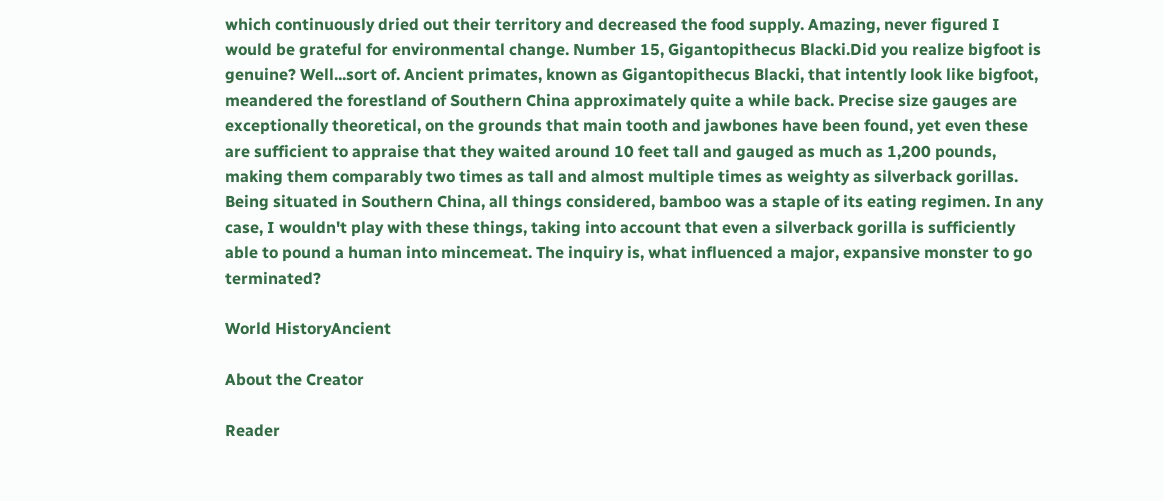which continuously dried out their territory and decreased the food supply. Amazing, never figured I would be grateful for environmental change. Number 15, Gigantopithecus Blacki.Did you realize bigfoot is genuine? Well...sort of. Ancient primates, known as Gigantopithecus Blacki, that intently look like bigfoot, meandered the forestland of Southern China approximately quite a while back. Precise size gauges are exceptionally theoretical, on the grounds that main tooth and jawbones have been found, yet even these are sufficient to appraise that they waited around 10 feet tall and gauged as much as 1,200 pounds, making them comparably two times as tall and almost multiple times as weighty as silverback gorillas. Being situated in Southern China, all things considered, bamboo was a staple of its eating regimen. In any case, I wouldn't play with these things, taking into account that even a silverback gorilla is sufficiently able to pound a human into mincemeat. The inquiry is, what influenced a major, expansive monster to go terminated?

World HistoryAncient

About the Creator

Reader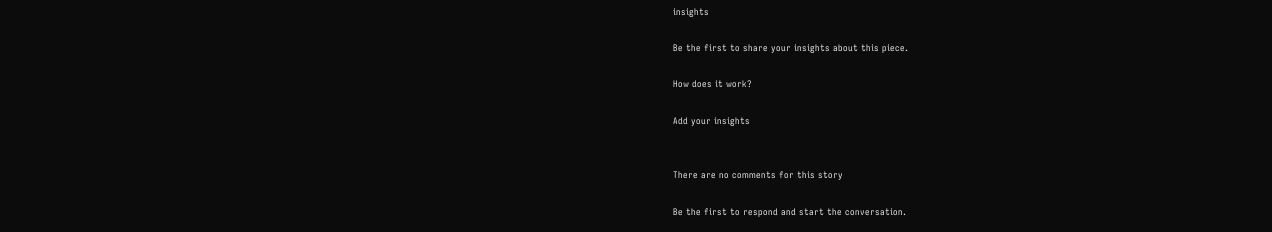insights

Be the first to share your insights about this piece.

How does it work?

Add your insights


There are no comments for this story

Be the first to respond and start the conversation.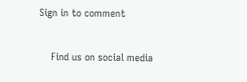Sign in to comment

    Find us on social media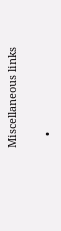Miscellaneous links

    •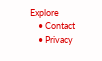Explore
    • Contact
    • Privacy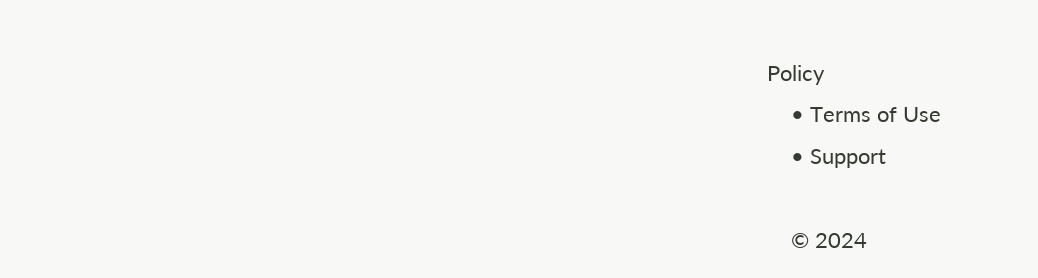Policy
    • Terms of Use
    • Support

    © 2024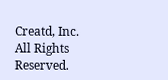Creatd, Inc. All Rights Reserved.